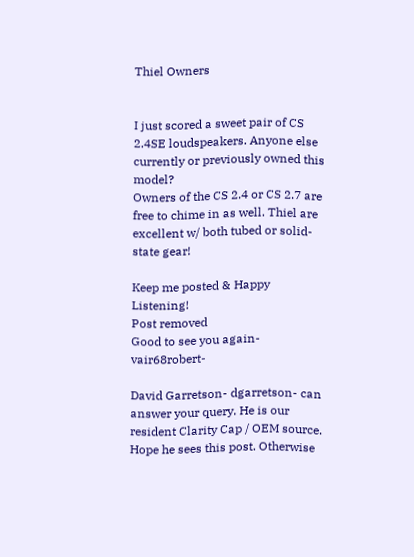Thiel Owners


I just scored a sweet pair of CS 2.4SE loudspeakers. Anyone else currently or previously owned this model?
Owners of the CS 2.4 or CS 2.7 are free to chime in as well. Thiel are excellent w/ both tubed or solid-state gear!

Keep me posted & Happy Listening!
Post removed
Good to see you again- vair68robert-

David Garretson- dgarretson- can answer your query. He is our resident Clarity Cap / OEM source. Hope he sees this post. Otherwise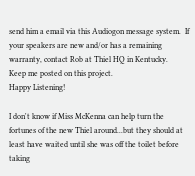send him a email via this Audiogon message system.  If your speakers are new and/or has a remaining warranty, contact Rob at Thiel HQ in Kentucky.
Keep me posted on this project.
Happy Listening!

I don't know if Miss McKenna can help turn the fortunes of the new Thiel around...but they should at least have waited until she was off the toilet before taking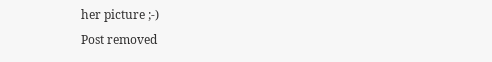her picture ;-)
Post removed